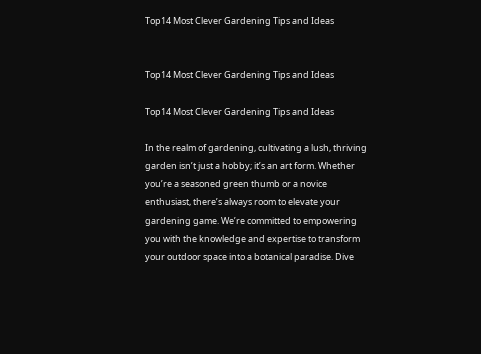Top14 Most Clever Gardening Tips and Ideas


Top14 Most Clever Gardening Tips and Ideas

Top14 Most Clever Gardening Tips and Ideas

In the realm of gardening, cultivating a lush, thriving garden isn’t just a hobby; it’s an art form. Whether you’re a seasoned green thumb or a novice enthusiast, there’s always room to elevate your gardening game. We’re committed to empowering you with the knowledge and expertise to transform your outdoor space into a botanical paradise. Dive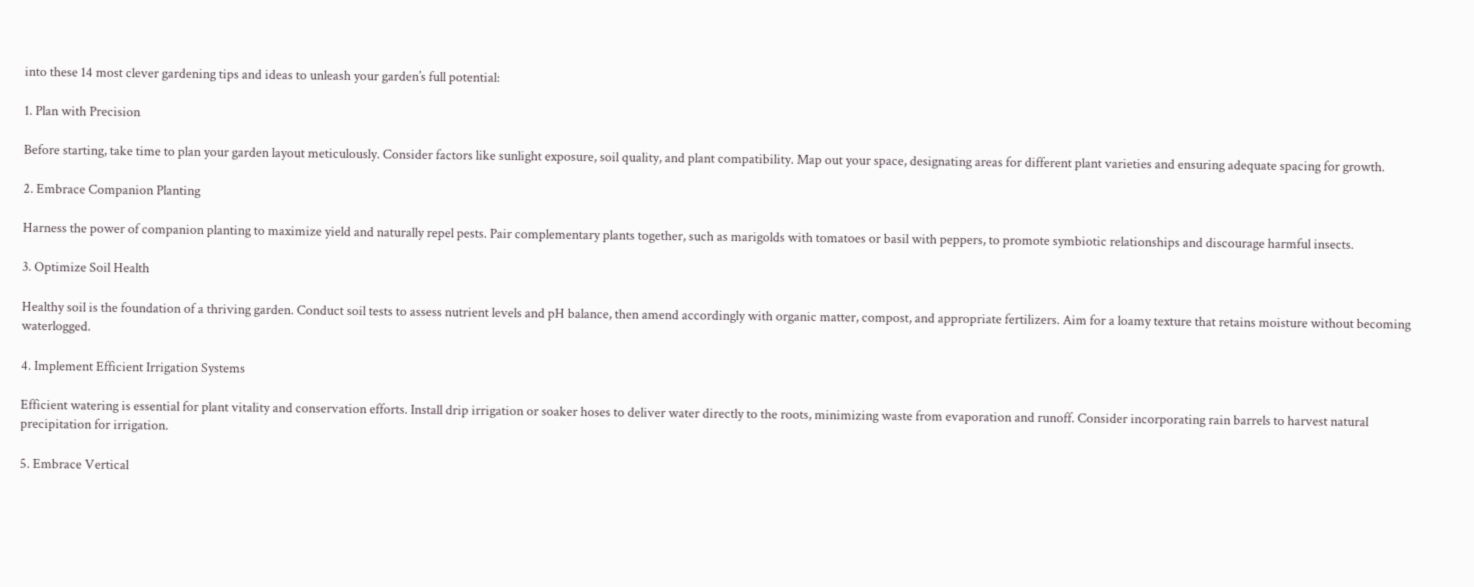into these 14 most clever gardening tips and ideas to unleash your garden’s full potential:

1. Plan with Precision

Before starting, take time to plan your garden layout meticulously. Consider factors like sunlight exposure, soil quality, and plant compatibility. Map out your space, designating areas for different plant varieties and ensuring adequate spacing for growth.

2. Embrace Companion Planting

Harness the power of companion planting to maximize yield and naturally repel pests. Pair complementary plants together, such as marigolds with tomatoes or basil with peppers, to promote symbiotic relationships and discourage harmful insects.

3. Optimize Soil Health

Healthy soil is the foundation of a thriving garden. Conduct soil tests to assess nutrient levels and pH balance, then amend accordingly with organic matter, compost, and appropriate fertilizers. Aim for a loamy texture that retains moisture without becoming waterlogged.

4. Implement Efficient Irrigation Systems

Efficient watering is essential for plant vitality and conservation efforts. Install drip irrigation or soaker hoses to deliver water directly to the roots, minimizing waste from evaporation and runoff. Consider incorporating rain barrels to harvest natural precipitation for irrigation.

5. Embrace Vertical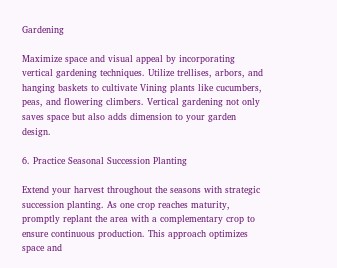Gardening

Maximize space and visual appeal by incorporating vertical gardening techniques. Utilize trellises, arbors, and hanging baskets to cultivate Vining plants like cucumbers, peas, and flowering climbers. Vertical gardening not only saves space but also adds dimension to your garden design.

6. Practice Seasonal Succession Planting

Extend your harvest throughout the seasons with strategic succession planting. As one crop reaches maturity, promptly replant the area with a complementary crop to ensure continuous production. This approach optimizes space and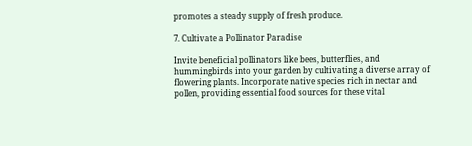promotes a steady supply of fresh produce.

7. Cultivate a Pollinator Paradise

Invite beneficial pollinators like bees, butterflies, and hummingbirds into your garden by cultivating a diverse array of flowering plants. Incorporate native species rich in nectar and pollen, providing essential food sources for these vital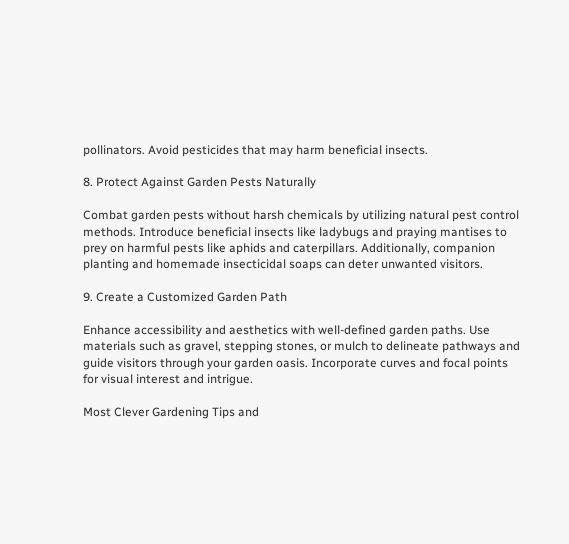pollinators. Avoid pesticides that may harm beneficial insects.

8. Protect Against Garden Pests Naturally

Combat garden pests without harsh chemicals by utilizing natural pest control methods. Introduce beneficial insects like ladybugs and praying mantises to prey on harmful pests like aphids and caterpillars. Additionally, companion planting and homemade insecticidal soaps can deter unwanted visitors.

9. Create a Customized Garden Path

Enhance accessibility and aesthetics with well-defined garden paths. Use materials such as gravel, stepping stones, or mulch to delineate pathways and guide visitors through your garden oasis. Incorporate curves and focal points for visual interest and intrigue.

Most Clever Gardening Tips and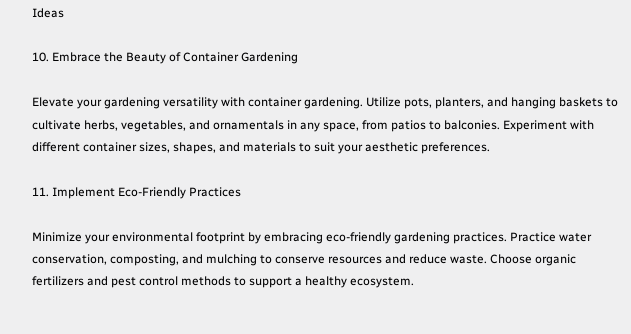Ideas

10. Embrace the Beauty of Container Gardening

Elevate your gardening versatility with container gardening. Utilize pots, planters, and hanging baskets to cultivate herbs, vegetables, and ornamentals in any space, from patios to balconies. Experiment with different container sizes, shapes, and materials to suit your aesthetic preferences.

11. Implement Eco-Friendly Practices

Minimize your environmental footprint by embracing eco-friendly gardening practices. Practice water conservation, composting, and mulching to conserve resources and reduce waste. Choose organic fertilizers and pest control methods to support a healthy ecosystem.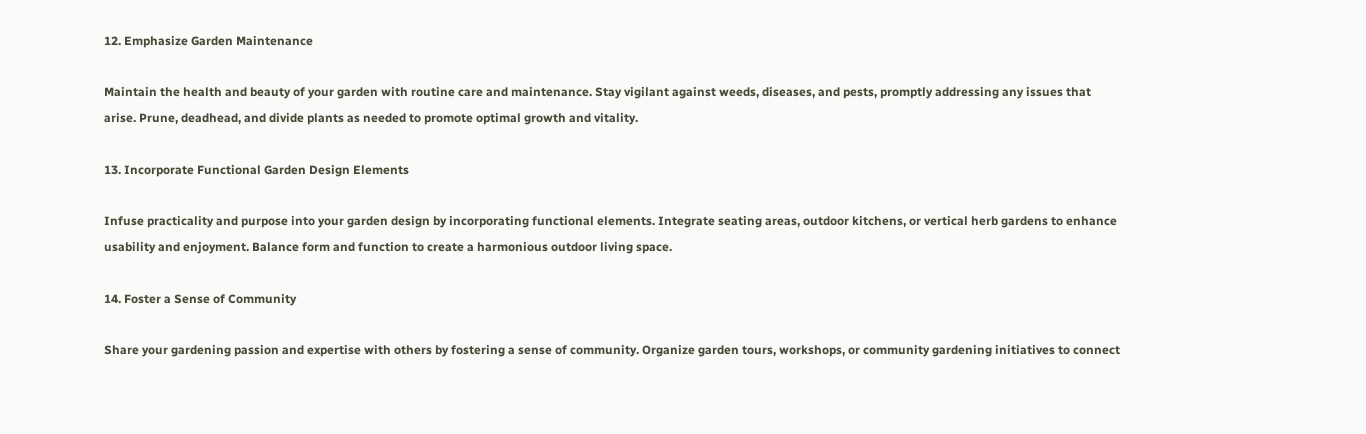12. Emphasize Garden Maintenance

Maintain the health and beauty of your garden with routine care and maintenance. Stay vigilant against weeds, diseases, and pests, promptly addressing any issues that arise. Prune, deadhead, and divide plants as needed to promote optimal growth and vitality.

13. Incorporate Functional Garden Design Elements

Infuse practicality and purpose into your garden design by incorporating functional elements. Integrate seating areas, outdoor kitchens, or vertical herb gardens to enhance usability and enjoyment. Balance form and function to create a harmonious outdoor living space.

14. Foster a Sense of Community

Share your gardening passion and expertise with others by fostering a sense of community. Organize garden tours, workshops, or community gardening initiatives to connect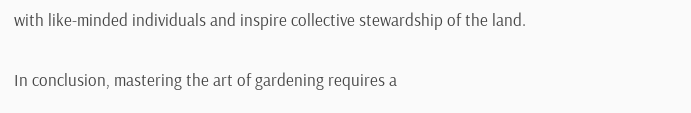with like-minded individuals and inspire collective stewardship of the land.

In conclusion, mastering the art of gardening requires a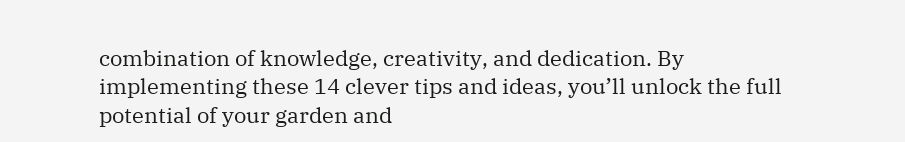combination of knowledge, creativity, and dedication. By implementing these 14 clever tips and ideas, you’ll unlock the full potential of your garden and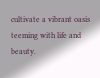cultivate a vibrant oasis teeming with life and beauty.